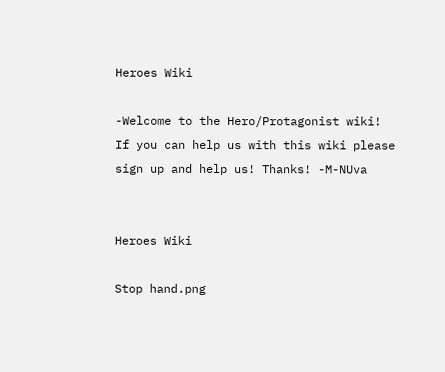Heroes Wiki

-Welcome to the Hero/Protagonist wiki! If you can help us with this wiki please sign up and help us! Thanks! -M-NUva


Heroes Wiki

Stop hand.png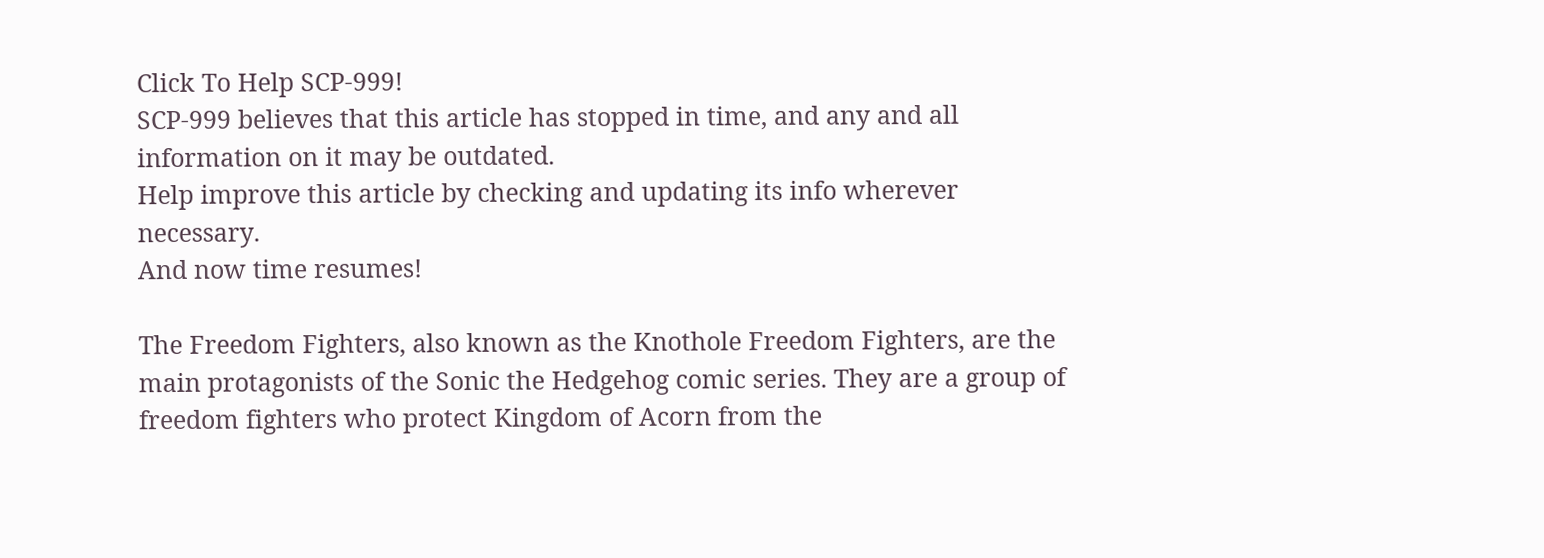Click To Help SCP-999!
SCP-999 believes that this article has stopped in time, and any and all information on it may be outdated.
Help improve this article by checking and updating its info wherever necessary.
And now time resumes!

The Freedom Fighters, also known as the Knothole Freedom Fighters, are the main protagonists of the Sonic the Hedgehog comic series. They are a group of freedom fighters who protect Kingdom of Acorn from the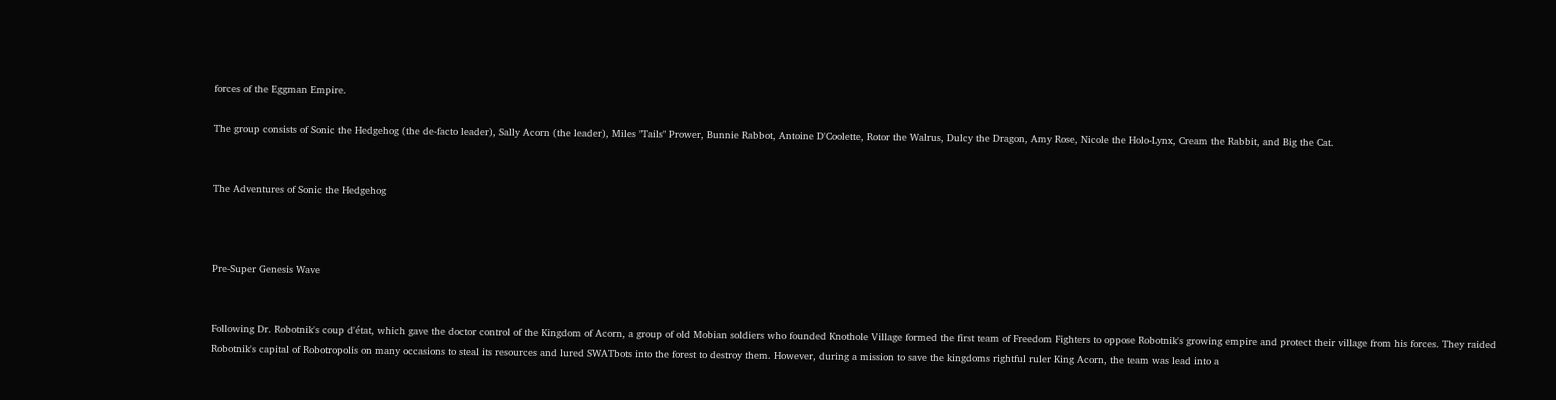forces of the Eggman Empire.

The group consists of Sonic the Hedgehog (the de-facto leader), Sally Acorn (the leader), Miles "Tails" Prower, Bunnie Rabbot, Antoine D'Coolette, Rotor the Walrus, Dulcy the Dragon, Amy Rose, Nicole the Holo-Lynx, Cream the Rabbit, and Big the Cat.


The Adventures of Sonic the Hedgehog



Pre-Super Genesis Wave


Following Dr. Robotnik's coup d'état, which gave the doctor control of the Kingdom of Acorn, a group of old Mobian soldiers who founded Knothole Village formed the first team of Freedom Fighters to oppose Robotnik's growing empire and protect their village from his forces. They raided Robotnik's capital of Robotropolis on many occasions to steal its resources and lured SWATbots into the forest to destroy them. However, during a mission to save the kingdoms rightful ruler King Acorn, the team was lead into a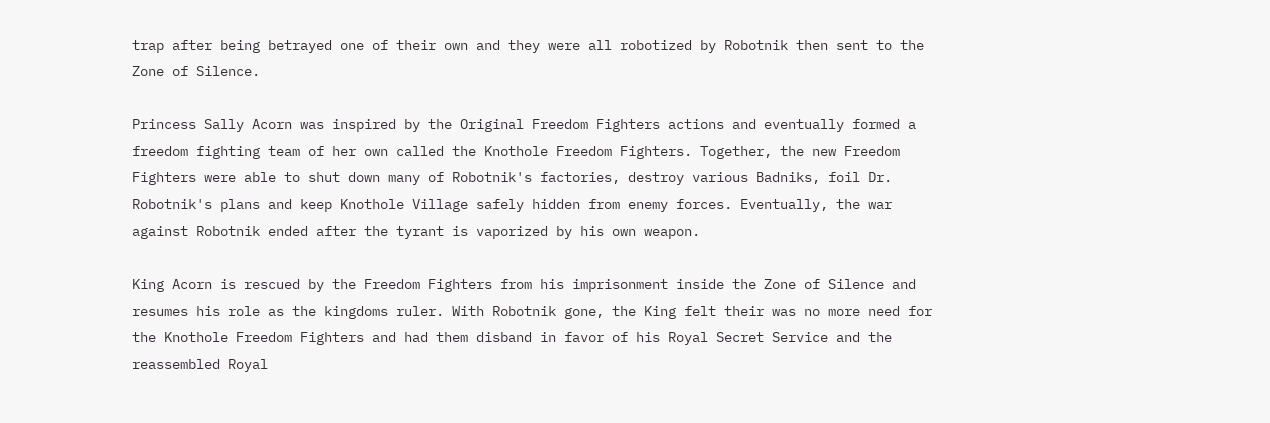trap after being betrayed one of their own and they were all robotized by Robotnik then sent to the Zone of Silence.

Princess Sally Acorn was inspired by the Original Freedom Fighters actions and eventually formed a freedom fighting team of her own called the Knothole Freedom Fighters. Together, the new Freedom Fighters were able to shut down many of Robotnik's factories, destroy various Badniks, foil Dr. Robotnik's plans and keep Knothole Village safely hidden from enemy forces. Eventually, the war against Robotnik ended after the tyrant is vaporized by his own weapon.

King Acorn is rescued by the Freedom Fighters from his imprisonment inside the Zone of Silence and resumes his role as the kingdoms ruler. With Robotnik gone, the King felt their was no more need for the Knothole Freedom Fighters and had them disband in favor of his Royal Secret Service and the reassembled Royal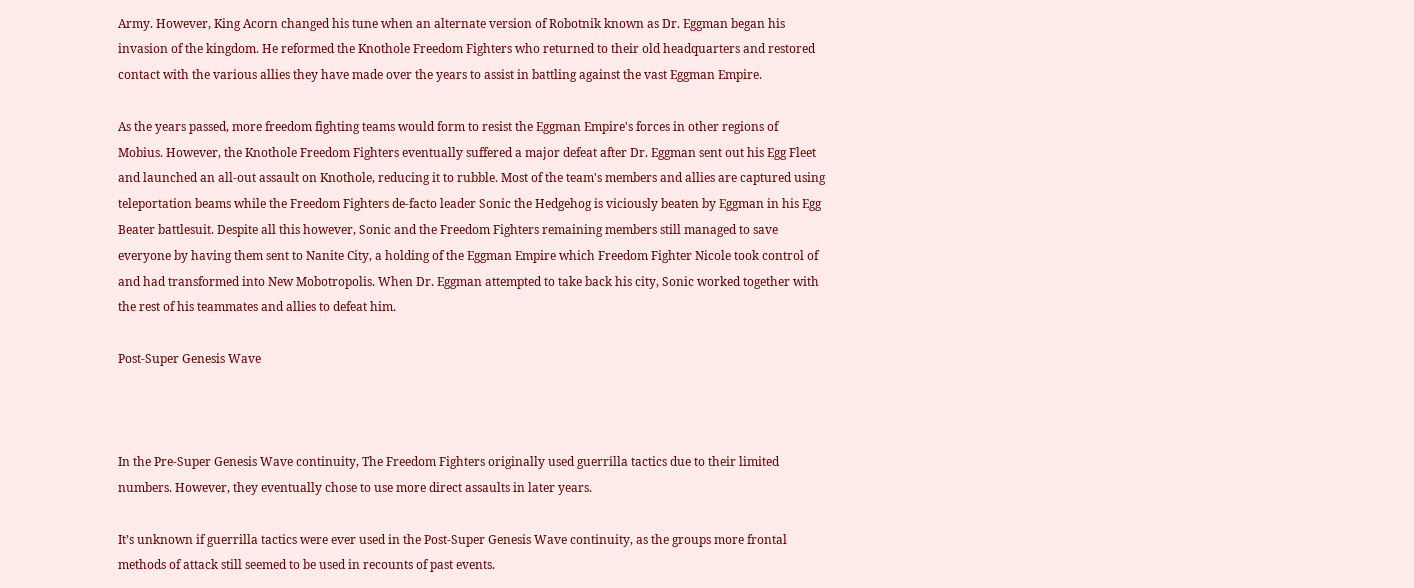Army. However, King Acorn changed his tune when an alternate version of Robotnik known as Dr. Eggman began his invasion of the kingdom. He reformed the Knothole Freedom Fighters who returned to their old headquarters and restored contact with the various allies they have made over the years to assist in battling against the vast Eggman Empire.

As the years passed, more freedom fighting teams would form to resist the Eggman Empire's forces in other regions of Mobius. However, the Knothole Freedom Fighters eventually suffered a major defeat after Dr. Eggman sent out his Egg Fleet and launched an all-out assault on Knothole, reducing it to rubble. Most of the team's members and allies are captured using teleportation beams while the Freedom Fighters de-facto leader Sonic the Hedgehog is viciously beaten by Eggman in his Egg Beater battlesuit. Despite all this however, Sonic and the Freedom Fighters remaining members still managed to save everyone by having them sent to Nanite City, a holding of the Eggman Empire which Freedom Fighter Nicole took control of and had transformed into New Mobotropolis. When Dr. Eggman attempted to take back his city, Sonic worked together with the rest of his teammates and allies to defeat him.

Post-Super Genesis Wave



In the Pre-Super Genesis Wave continuity, The Freedom Fighters originally used guerrilla tactics due to their limited numbers. However, they eventually chose to use more direct assaults in later years.

It’s unknown if guerrilla tactics were ever used in the Post-Super Genesis Wave continuity, as the groups more frontal methods of attack still seemed to be used in recounts of past events.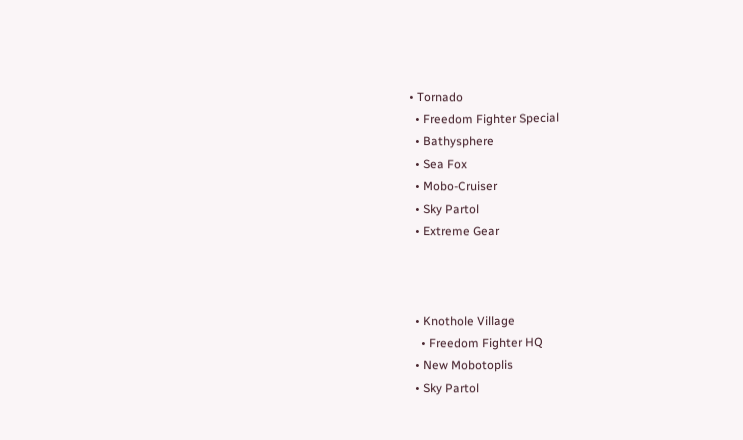• Tornado
  • Freedom Fighter Special
  • Bathysphere
  • Sea Fox
  • Mobo-Cruiser
  • Sky Partol
  • Extreme Gear



  • Knothole Village
    • Freedom Fighter HQ
  • New Mobotoplis
  • Sky Partol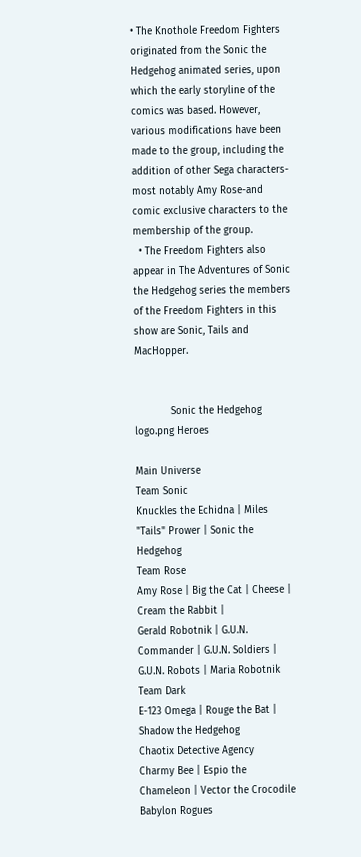• The Knothole Freedom Fighters originated from the Sonic the Hedgehog animated series, upon which the early storyline of the comics was based. However, various modifications have been made to the group, including the addition of other Sega characters-most notably Amy Rose-and comic exclusive characters to the membership of the group.
  • The Freedom Fighters also appear in The Adventures of Sonic the Hedgehog series the members of the Freedom Fighters in this show are Sonic, Tails and MacHopper.


            Sonic the Hedgehog logo.png Heroes

Main Universe
Team Sonic
Knuckles the Echidna | Miles "Tails" Prower | Sonic the Hedgehog
Team Rose
Amy Rose | Big the Cat | Cheese | Cream the Rabbit |
Gerald Robotnik | G.U.N. Commander | G.U.N. Soldiers | G.U.N. Robots | Maria Robotnik
Team Dark
E-123 Omega | Rouge the Bat | Shadow the Hedgehog
Chaotix Detective Agency
Charmy Bee | Espio the Chameleon | Vector the Crocodile
Babylon Rogues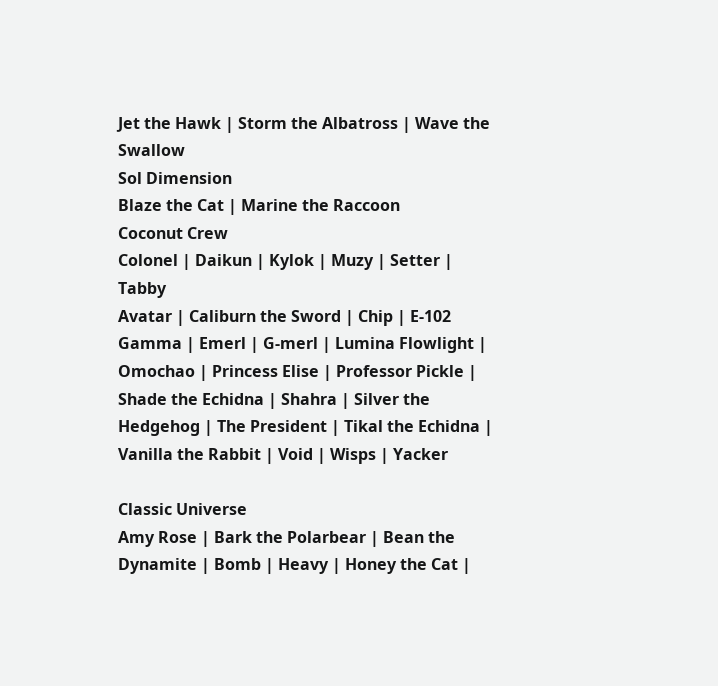Jet the Hawk | Storm the Albatross | Wave the Swallow
Sol Dimension
Blaze the Cat | Marine the Raccoon
Coconut Crew
Colonel | Daikun | Kylok | Muzy | Setter | Tabby
Avatar | Caliburn the Sword | Chip | E-102 Gamma | Emerl | G-merl | Lumina Flowlight | Omochao | Princess Elise | Professor Pickle | Shade the Echidna | Shahra | Silver the Hedgehog | The President | Tikal the Echidna | Vanilla the Rabbit | Void | Wisps | Yacker

Classic Universe
Amy Rose | Bark the Polarbear | Bean the Dynamite | Bomb | Heavy | Honey the Cat |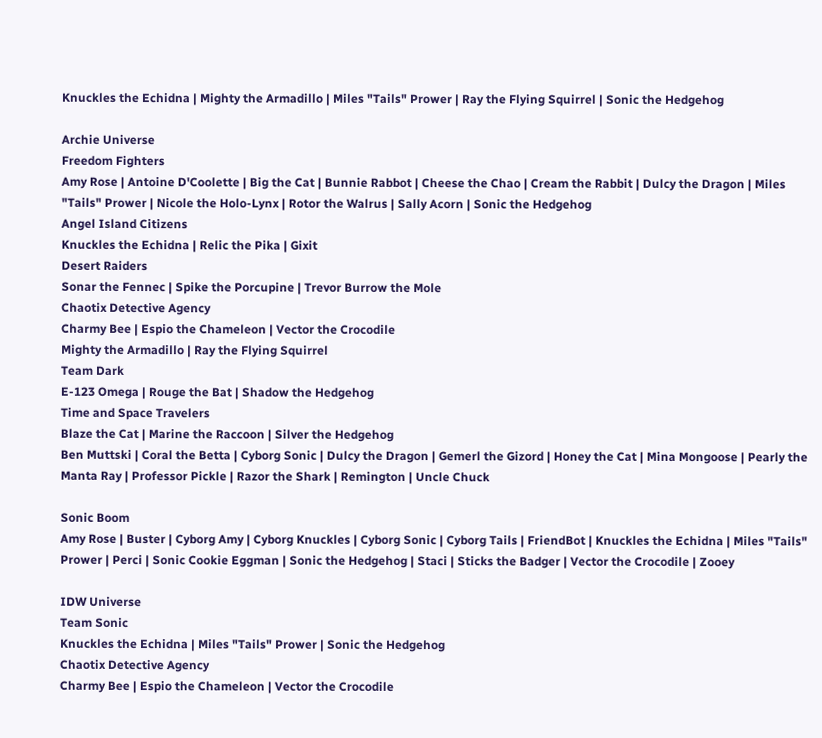Knuckles the Echidna | Mighty the Armadillo | Miles "Tails" Prower | Ray the Flying Squirrel | Sonic the Hedgehog

Archie Universe
Freedom Fighters
Amy Rose | Antoine D'Coolette | Big the Cat | Bunnie Rabbot | Cheese the Chao | Cream the Rabbit | Dulcy the Dragon | Miles "Tails" Prower | Nicole the Holo-Lynx | Rotor the Walrus | Sally Acorn | Sonic the Hedgehog
Angel Island Citizens
Knuckles the Echidna | Relic the Pika | Gixit
Desert Raiders
Sonar the Fennec | Spike the Porcupine | Trevor Burrow the Mole
Chaotix Detective Agency
Charmy Bee | Espio the Chameleon | Vector the Crocodile
Mighty the Armadillo | Ray the Flying Squirrel
Team Dark
E-123 Omega | Rouge the Bat | Shadow the Hedgehog
Time and Space Travelers
Blaze the Cat | Marine the Raccoon | Silver the Hedgehog
Ben Muttski | Coral the Betta | Cyborg Sonic | Dulcy the Dragon | Gemerl the Gizord | Honey the Cat | Mina Mongoose | Pearly the Manta Ray | Professor Pickle | Razor the Shark | Remington | Uncle Chuck

Sonic Boom
Amy Rose | Buster | Cyborg Amy | Cyborg Knuckles | Cyborg Sonic | Cyborg Tails | FriendBot | Knuckles the Echidna | Miles "Tails" Prower | Perci | Sonic Cookie Eggman | Sonic the Hedgehog | Staci | Sticks the Badger | Vector the Crocodile | Zooey

IDW Universe
Team Sonic
Knuckles the Echidna | Miles "Tails" Prower | Sonic the Hedgehog
Chaotix Detective Agency
Charmy Bee | Espio the Chameleon | Vector the Crocodile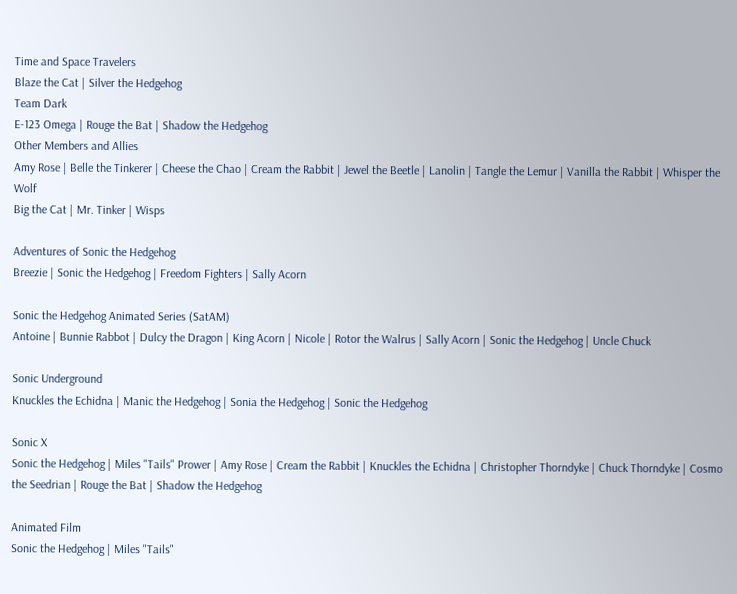Time and Space Travelers
Blaze the Cat | Silver the Hedgehog
Team Dark
E-123 Omega | Rouge the Bat | Shadow the Hedgehog
Other Members and Allies
Amy Rose | Belle the Tinkerer | Cheese the Chao | Cream the Rabbit | Jewel the Beetle | Lanolin | Tangle the Lemur | Vanilla the Rabbit | Whisper the Wolf
Big the Cat | Mr. Tinker | Wisps

Adventures of Sonic the Hedgehog
Breezie | Sonic the Hedgehog | Freedom Fighters | Sally Acorn

Sonic the Hedgehog Animated Series (SatAM)
Antoine | Bunnie Rabbot | Dulcy the Dragon | King Acorn | Nicole | Rotor the Walrus | Sally Acorn | Sonic the Hedgehog | Uncle Chuck

Sonic Underground
Knuckles the Echidna | Manic the Hedgehog | Sonia the Hedgehog | Sonic the Hedgehog

Sonic X
Sonic the Hedgehog | Miles "Tails" Prower | Amy Rose | Cream the Rabbit | Knuckles the Echidna | Christopher Thorndyke | Chuck Thorndyke | Cosmo the Seedrian | Rouge the Bat | Shadow the Hedgehog

Animated Film
Sonic the Hedgehog | Miles "Tails"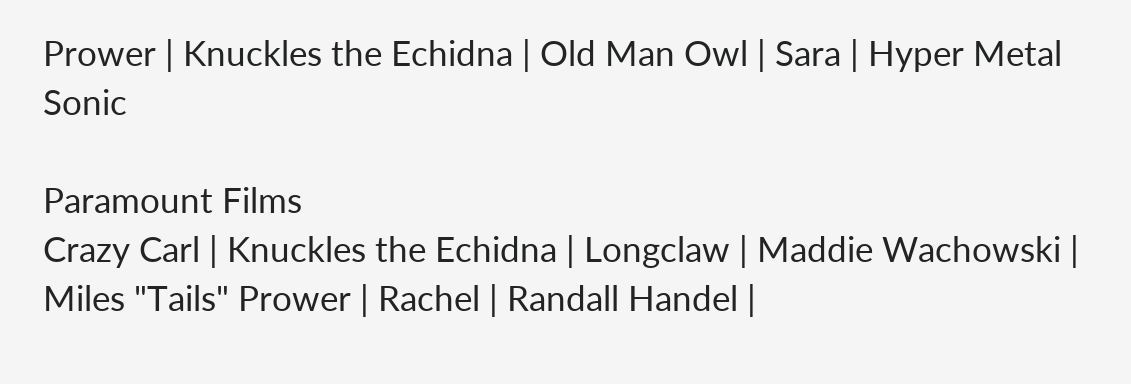Prower | Knuckles the Echidna | Old Man Owl | Sara | Hyper Metal Sonic

Paramount Films
Crazy Carl | Knuckles the Echidna | Longclaw | Maddie Wachowski | Miles "Tails" Prower | Rachel | Randall Handel |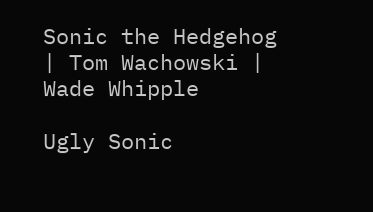Sonic the Hedgehog | Tom Wachowski | Wade Whipple

Ugly Sonic